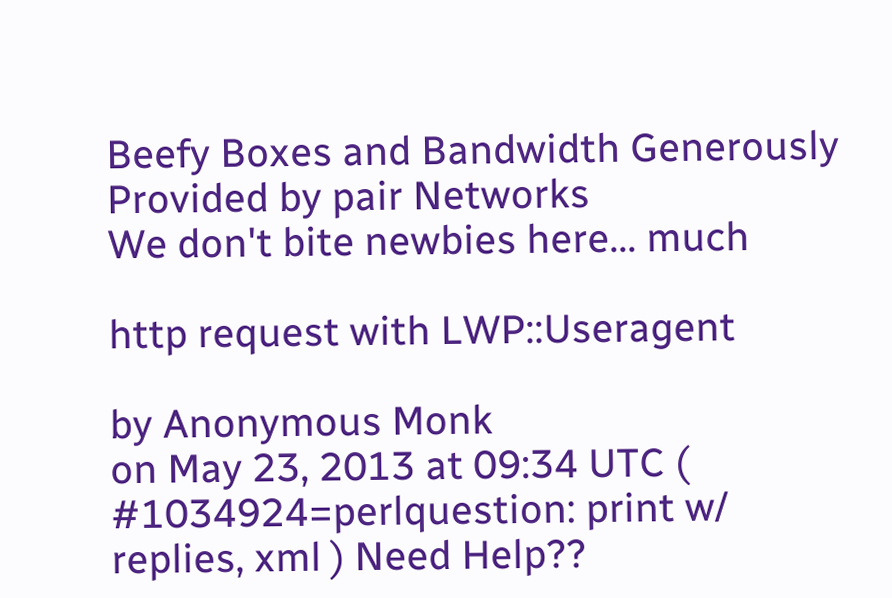Beefy Boxes and Bandwidth Generously Provided by pair Networks
We don't bite newbies here... much

http request with LWP::Useragent

by Anonymous Monk
on May 23, 2013 at 09:34 UTC ( #1034924=perlquestion: print w/ replies, xml ) Need Help??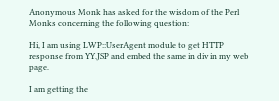Anonymous Monk has asked for the wisdom of the Perl Monks concerning the following question:

Hi, I am using LWP::UserAgent module to get HTTP response from YY.JSP and embed the same in div in my web page.

I am getting the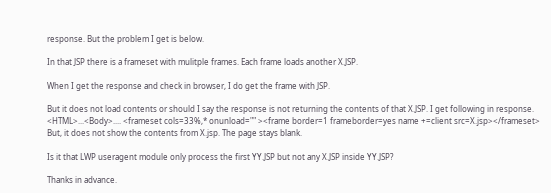response. But the problem I get is below.

In that JSP there is a frameset with mulitple frames. Each frame loads another X.JSP.

When I get the response and check in browser, I do get the frame with JSP.

But it does not load contents or should I say the response is not returning the contents of that X.JSP. I get following in response.
<HTML>...<Body>.... <frameset cols=33%,* onunload="" ><frame border=1 frameborder=yes name +=client src=X.jsp></frameset>
But, it does not show the contents from X.jsp. The page stays blank.

Is it that LWP useragent module only process the first YY.JSP but not any X.JSP inside YY.JSP?

Thanks in advance.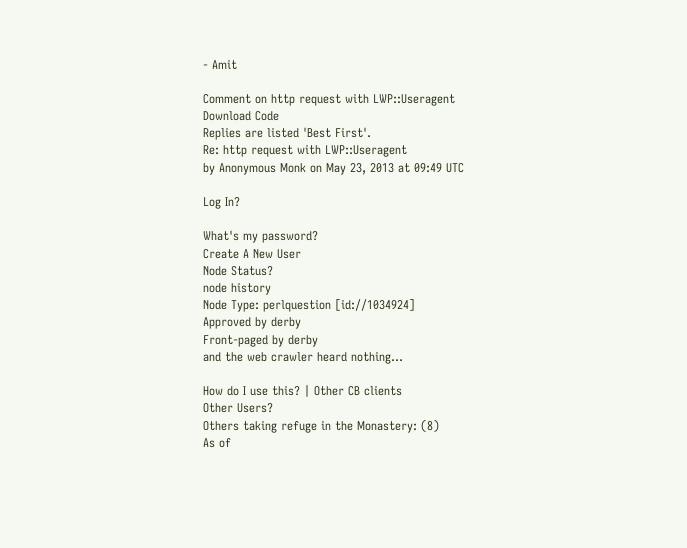- Amit

Comment on http request with LWP::Useragent
Download Code
Replies are listed 'Best First'.
Re: http request with LWP::Useragent
by Anonymous Monk on May 23, 2013 at 09:49 UTC

Log In?

What's my password?
Create A New User
Node Status?
node history
Node Type: perlquestion [id://1034924]
Approved by derby
Front-paged by derby
and the web crawler heard nothing...

How do I use this? | Other CB clients
Other Users?
Others taking refuge in the Monastery: (8)
As of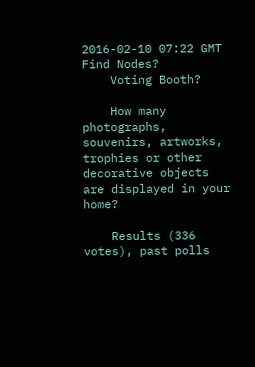2016-02-10 07:22 GMT
Find Nodes?
    Voting Booth?

    How many photographs, souvenirs, artworks, trophies or other decorative objects are displayed in your home?

    Results (336 votes), past polls